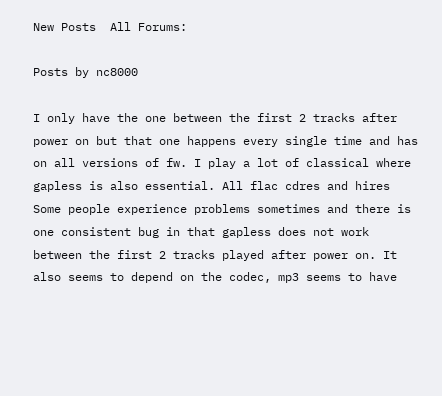New Posts  All Forums:

Posts by nc8000

I only have the one between the first 2 tracks after power on but that one happens every single time and has on all versions of fw. I play a lot of classical where gapless is also essential. All flac cdres and hires
Some people experience problems sometimes and there is one consistent bug in that gapless does not work between the first 2 tracks played after power on. It also seems to depend on the codec, mp3 seems to have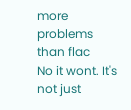more problems than flac
No it wont. It's not just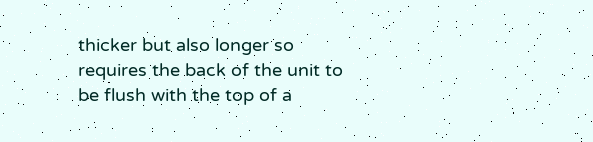thicker but also longer so requires the back of the unit to be flush with the top of a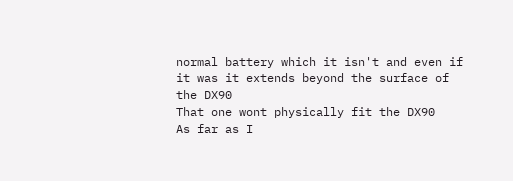normal battery which it isn't and even if it was it extends beyond the surface of the DX90
That one wont physically fit the DX90
As far as I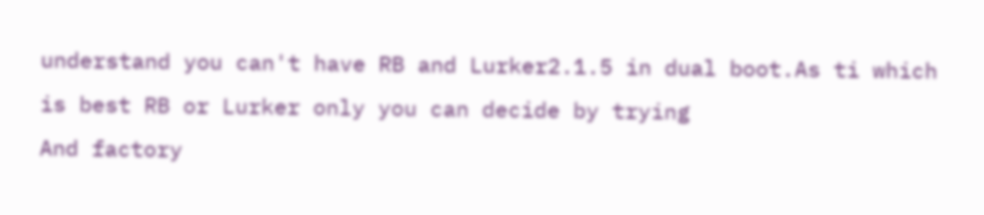understand you can't have RB and Lurker2.1.5 in dual boot.As ti which is best RB or Lurker only you can decide by trying
And factory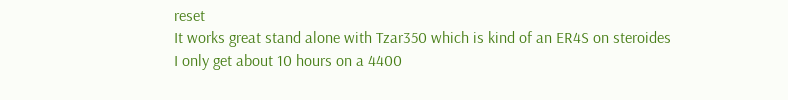reset
It works great stand alone with Tzar350 which is kind of an ER4S on steroides
I only get about 10 hours on a 4400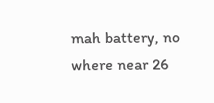mah battery, no where near 26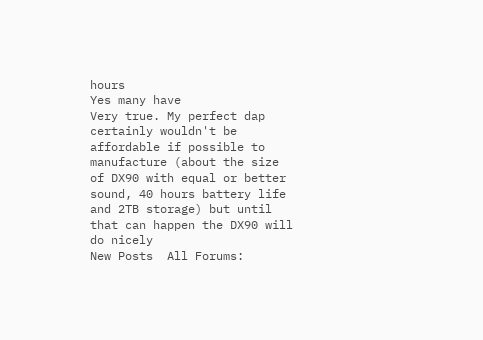hours
Yes many have
Very true. My perfect dap certainly wouldn't be affordable if possible to manufacture (about the size of DX90 with equal or better sound, 40 hours battery life and 2TB storage) but until that can happen the DX90 will do nicely
New Posts  All Forums: